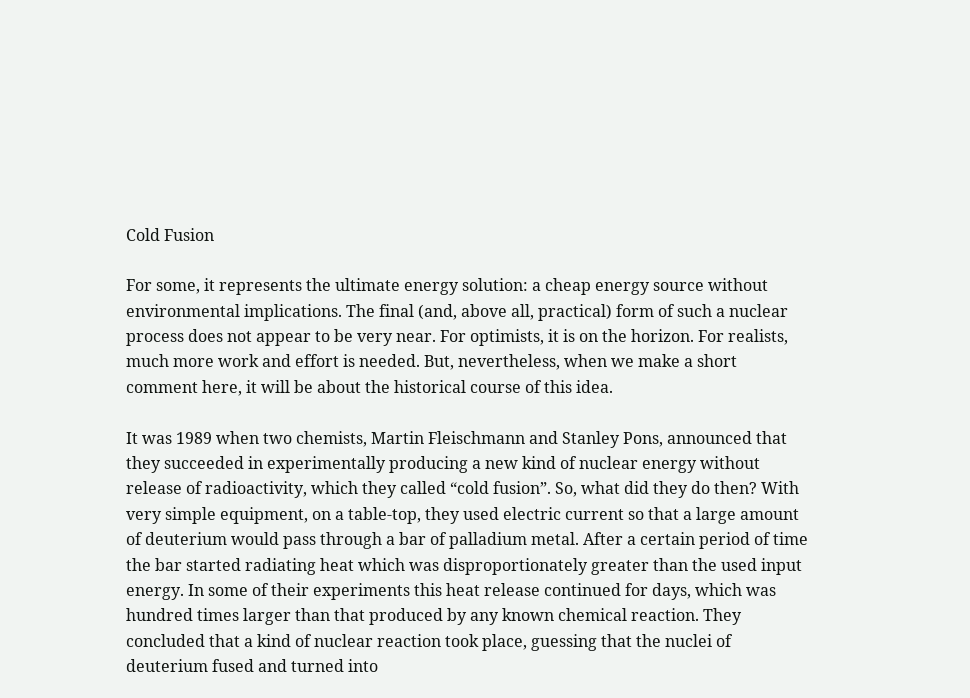Cold Fusion

For some, it represents the ultimate energy solution: a cheap energy source without environmental implications. The final (and, above all, practical) form of such a nuclear process does not appear to be very near. For optimists, it is on the horizon. For realists, much more work and effort is needed. But, nevertheless, when we make a short comment here, it will be about the historical course of this idea.

It was 1989 when two chemists, Martin Fleischmann and Stanley Pons, announced that they succeeded in experimentally producing a new kind of nuclear energy without release of radioactivity, which they called “cold fusion”. So, what did they do then? With very simple equipment, on a table-top, they used electric current so that a large amount of deuterium would pass through a bar of palladium metal. After a certain period of time the bar started radiating heat which was disproportionately greater than the used input energy. In some of their experiments this heat release continued for days, which was hundred times larger than that produced by any known chemical reaction. They concluded that a kind of nuclear reaction took place, guessing that the nuclei of deuterium fused and turned into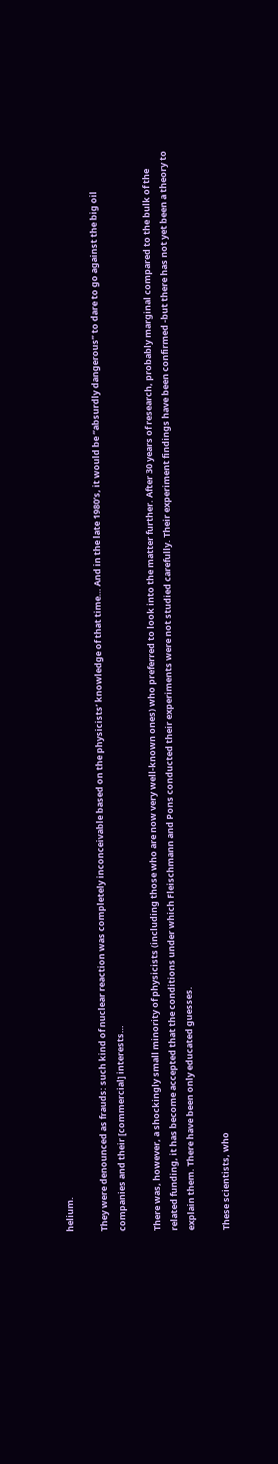helium.

They were denounced as frauds: such kind of nuclear reaction was completely inconceivable based on the physicists’ knowledge of that time… And in the late 1980’s, it would be “absurdly dangerous” to dare to go against the big oil companies and their [commercial] interests…

There was, however, a shockingly small minority of physicists (including those who are now very well-known ones) who preferred to look into the matter further. After 30 years of research, probably marginal compared to the bulk of the related funding, it has become accepted that the conditions under which Fleischmann and Pons conducted their experiments were not studied carefully. Their experiment findings have been confirmed -but there has not yet been a theory to explain them. There have been only educated guesses.

These scientists, who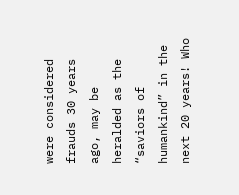were considered frauds 30 years ago, may be heralded as the “saviors of humankind” in the next 20 years! Who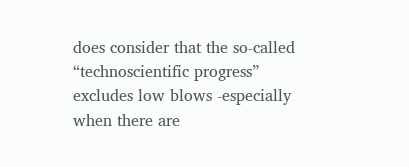does consider that the so-called “technoscientific progress” excludes low blows -especially when there are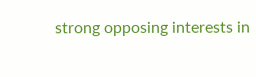strong opposing interests in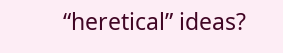“heretical” ideas?